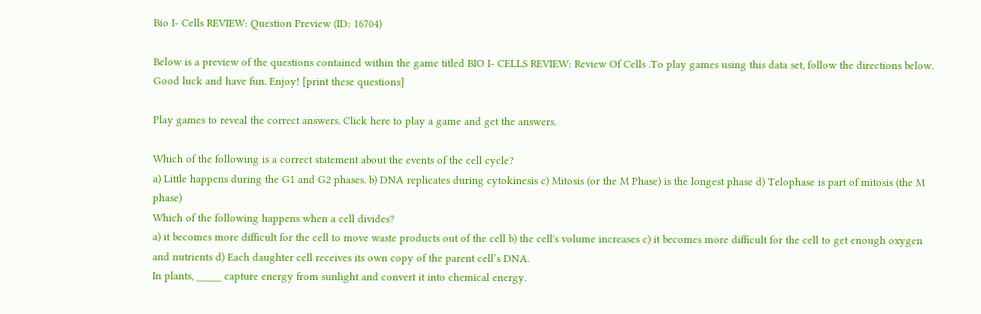Bio I- Cells REVIEW: Question Preview (ID: 16704)

Below is a preview of the questions contained within the game titled BIO I- CELLS REVIEW: Review Of Cells .To play games using this data set, follow the directions below. Good luck and have fun. Enjoy! [print these questions]

Play games to reveal the correct answers. Click here to play a game and get the answers.

Which of the following is a correct statement about the events of the cell cycle?
a) Little happens during the G1 and G2 phases. b) DNA replicates during cytokinesis c) Mitosis (or the M Phase) is the longest phase d) Telophase is part of mitosis (the M phase)
Which of the following happens when a cell divides?
a) it becomes more difficult for the cell to move waste products out of the cell b) the cell's volume increases c) it becomes more difficult for the cell to get enough oxygen and nutrients d) Each daughter cell receives its own copy of the parent cell’s DNA.
In plants, _____ capture energy from sunlight and convert it into chemical energy.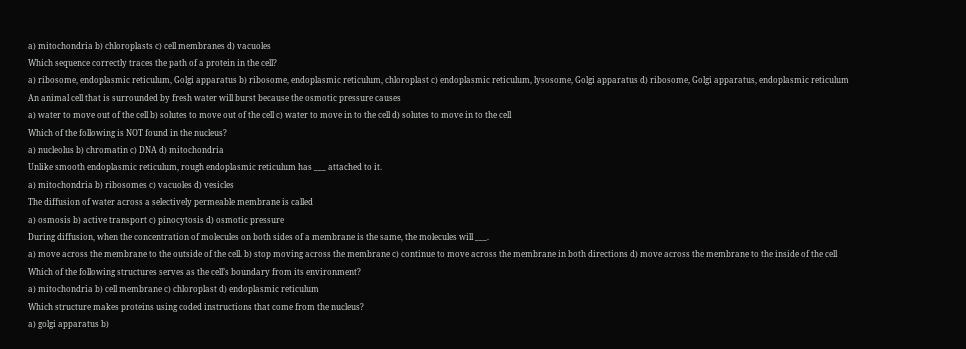a) mitochondria b) chloroplasts c) cell membranes d) vacuoles
Which sequence correctly traces the path of a protein in the cell?
a) ribosome, endoplasmic reticulum, Golgi apparatus b) ribosome, endoplasmic reticulum, chloroplast c) endoplasmic reticulum, lysosome, Golgi apparatus d) ribosome, Golgi apparatus, endoplasmic reticulum
An animal cell that is surrounded by fresh water will burst because the osmotic pressure causes
a) water to move out of the cell b) solutes to move out of the cell c) water to move in to the cell d) solutes to move in to the cell
Which of the following is NOT found in the nucleus?
a) nucleolus b) chromatin c) DNA d) mitochondria
Unlike smooth endoplasmic reticulum, rough endoplasmic reticulum has ___ attached to it.
a) mitochondria b) ribosomes c) vacuoles d) vesicles
The diffusion of water across a selectively permeable membrane is called
a) osmosis b) active transport c) pinocytosis d) osmotic pressure
During diffusion, when the concentration of molecules on both sides of a membrane is the same, the molecules will ___.
a) move across the membrane to the outside of the cell. b) stop moving across the membrane c) continue to move across the membrane in both directions d) move across the membrane to the inside of the cell
Which of the following structures serves as the cell’s boundary from its environment?
a) mitochondria b) cell membrane c) chloroplast d) endoplasmic reticulum
Which structure makes proteins using coded instructions that come from the nucleus?
a) golgi apparatus b)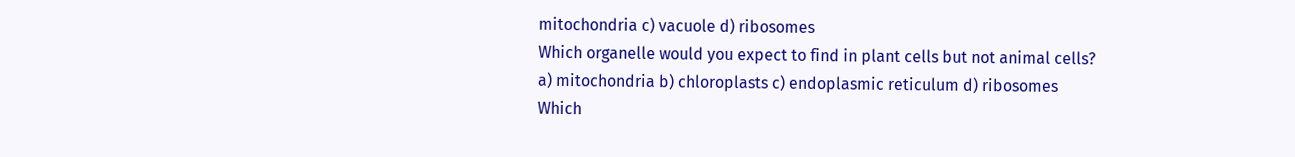mitochondria c) vacuole d) ribosomes
Which organelle would you expect to find in plant cells but not animal cells?
a) mitochondria b) chloroplasts c) endoplasmic reticulum d) ribosomes
Which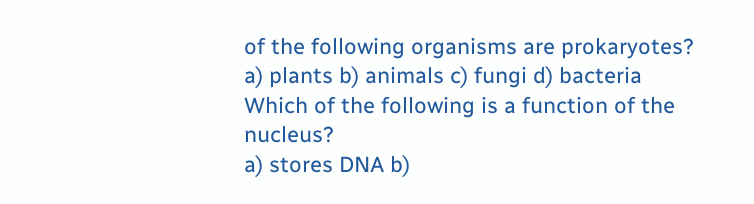of the following organisms are prokaryotes?
a) plants b) animals c) fungi d) bacteria
Which of the following is a function of the nucleus?
a) stores DNA b)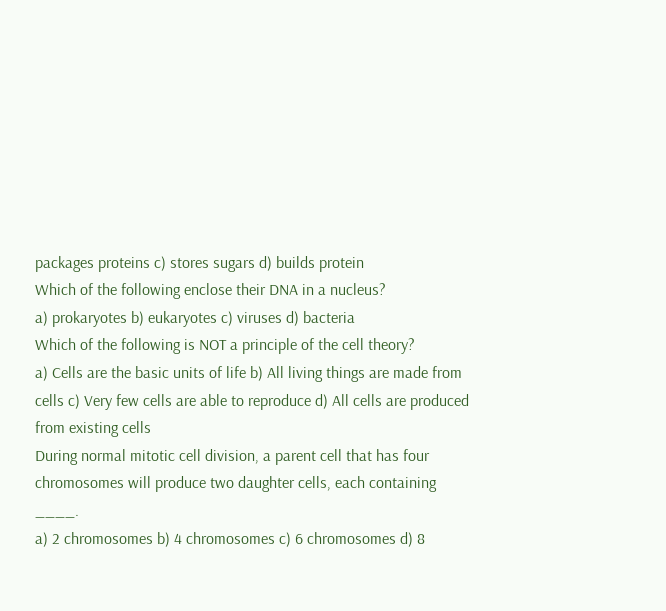packages proteins c) stores sugars d) builds protein
Which of the following enclose their DNA in a nucleus?
a) prokaryotes b) eukaryotes c) viruses d) bacteria
Which of the following is NOT a principle of the cell theory?
a) Cells are the basic units of life b) All living things are made from cells c) Very few cells are able to reproduce d) All cells are produced from existing cells
During normal mitotic cell division, a parent cell that has four chromosomes will produce two daughter cells, each containing ____.
a) 2 chromosomes b) 4 chromosomes c) 6 chromosomes d) 8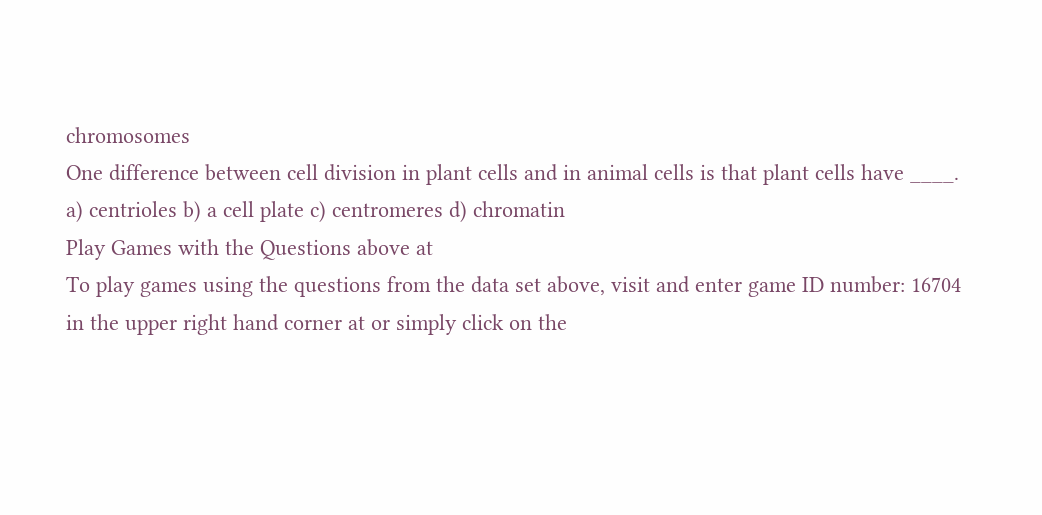chromosomes
One difference between cell division in plant cells and in animal cells is that plant cells have ____.
a) centrioles b) a cell plate c) centromeres d) chromatin
Play Games with the Questions above at
To play games using the questions from the data set above, visit and enter game ID number: 16704 in the upper right hand corner at or simply click on the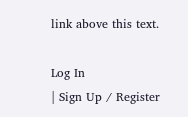link above this text.

Log In
| Sign Up / Register